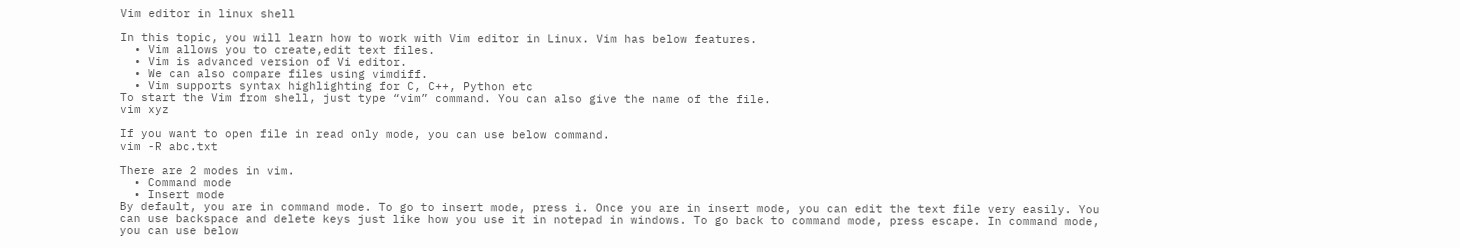Vim editor in linux shell

In this topic, you will learn how to work with Vim editor in Linux. Vim has below features.
  • Vim allows you to create,edit text files.
  • Vim is advanced version of Vi editor.
  • We can also compare files using vimdiff.
  • Vim supports syntax highlighting for C, C++, Python etc
To start the Vim from shell, just type “vim” command. You can also give the name of the file.
vim xyz

If you want to open file in read only mode, you can use below command.
vim -R abc.txt

There are 2 modes in vim.
  • Command mode
  • Insert mode
By default, you are in command mode. To go to insert mode, press i. Once you are in insert mode, you can edit the text file very easily. You can use backspace and delete keys just like how you use it in notepad in windows. To go back to command mode, press escape. In command mode, you can use below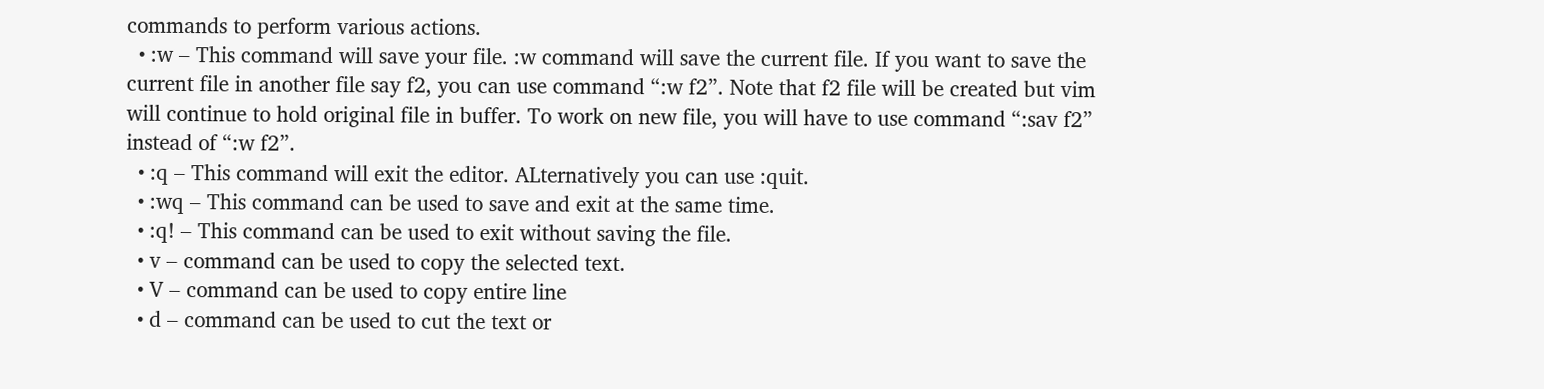commands to perform various actions.
  • :w – This command will save your file. :w command will save the current file. If you want to save the current file in another file say f2, you can use command “:w f2”. Note that f2 file will be created but vim will continue to hold original file in buffer. To work on new file, you will have to use command “:sav f2” instead of “:w f2”.
  • :q – This command will exit the editor. ALternatively you can use :quit.
  • :wq – This command can be used to save and exit at the same time.
  • :q! – This command can be used to exit without saving the file.
  • v – command can be used to copy the selected text.
  • V – command can be used to copy entire line
  • d – command can be used to cut the text or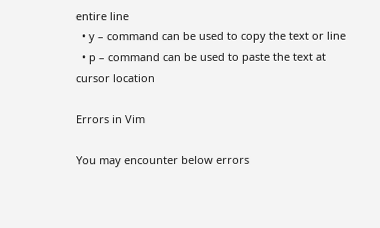entire line
  • y – command can be used to copy the text or line
  • p – command can be used to paste the text at cursor location

Errors in Vim

You may encounter below errors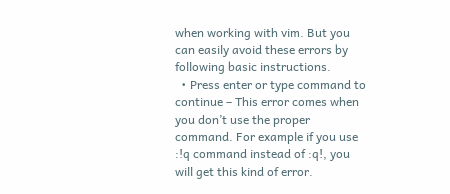when working with vim. But you can easily avoid these errors by following basic instructions.
  • Press enter or type command to continue – This error comes when you don’t use the proper command. For example if you use :!q command instead of :q!, you will get this kind of error.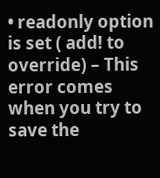• readonly option is set ( add! to override) – This error comes when you try to save the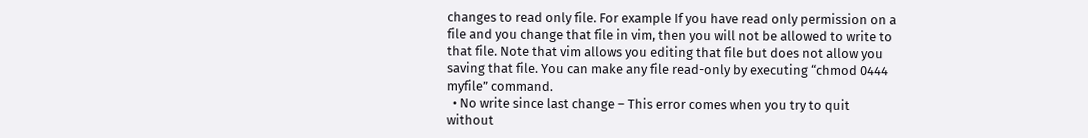changes to read only file. For example If you have read only permission on a file and you change that file in vim, then you will not be allowed to write to that file. Note that vim allows you editing that file but does not allow you saving that file. You can make any file read-only by executing “chmod 0444 myfile” command.
  • No write since last change – This error comes when you try to quit without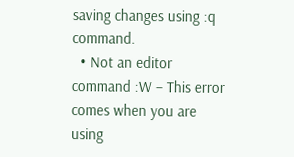saving changes using :q command.
  • Not an editor command :W – This error comes when you are using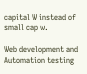capital W instead of small cap w.

Web development and Automation testing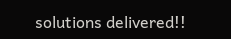solutions delivered!!